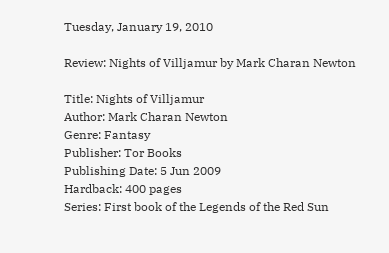Tuesday, January 19, 2010

Review: Nights of Villjamur by Mark Charan Newton

Title: Nights of Villjamur
Author: Mark Charan Newton
Genre: Fantasy
Publisher: Tor Books
Publishing Date: 5 Jun 2009
Hardback: 400 pages
Series: First book of the Legends of the Red Sun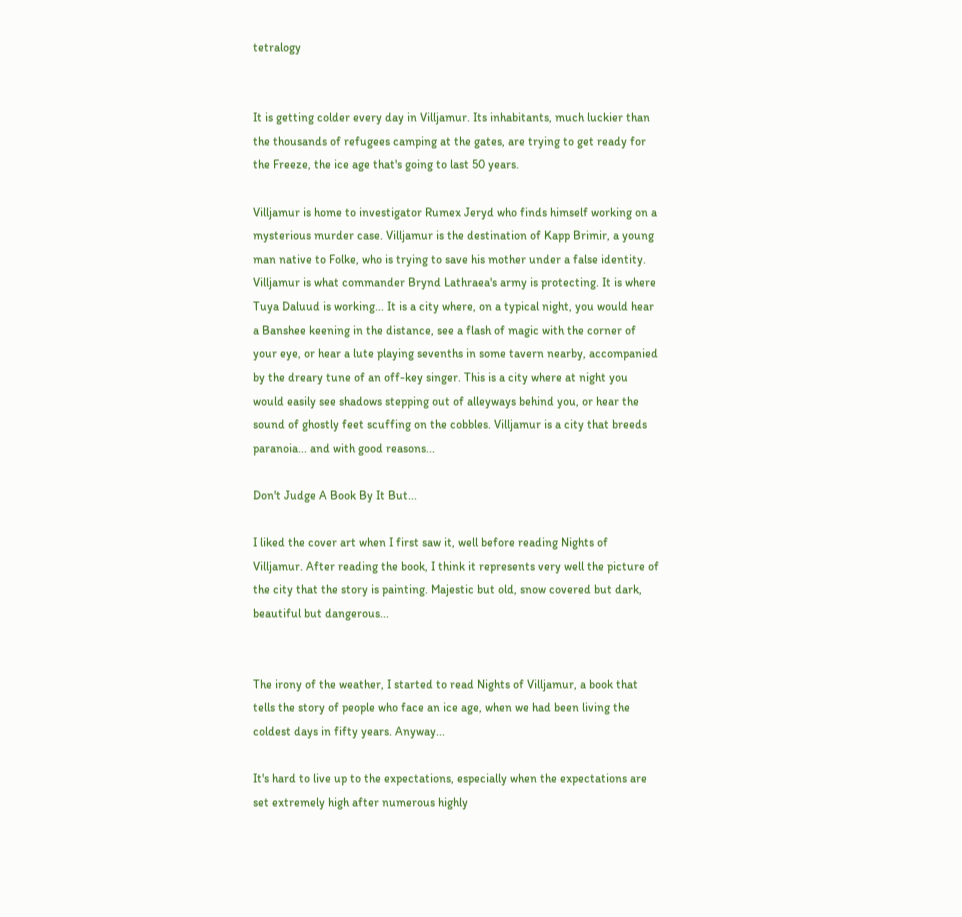tetralogy


It is getting colder every day in Villjamur. Its inhabitants, much luckier than the thousands of refugees camping at the gates, are trying to get ready for the Freeze, the ice age that's going to last 50 years.

Villjamur is home to investigator Rumex Jeryd who finds himself working on a mysterious murder case. Villjamur is the destination of Kapp Brimir, a young man native to Folke, who is trying to save his mother under a false identity. Villjamur is what commander Brynd Lathraea's army is protecting. It is where Tuya Daluud is working... It is a city where, on a typical night, you would hear a Banshee keening in the distance, see a flash of magic with the corner of your eye, or hear a lute playing sevenths in some tavern nearby, accompanied by the dreary tune of an off-key singer. This is a city where at night you would easily see shadows stepping out of alleyways behind you, or hear the sound of ghostly feet scuffing on the cobbles. Villjamur is a city that breeds paranoia... and with good reasons...

Don't Judge A Book By It But...

I liked the cover art when I first saw it, well before reading Nights of Villjamur. After reading the book, I think it represents very well the picture of the city that the story is painting. Majestic but old, snow covered but dark, beautiful but dangerous...


The irony of the weather, I started to read Nights of Villjamur, a book that tells the story of people who face an ice age, when we had been living the coldest days in fifty years. Anyway...

It's hard to live up to the expectations, especially when the expectations are set extremely high after numerous highly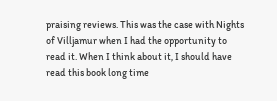praising reviews. This was the case with Nights of Villjamur when I had the opportunity to read it. When I think about it, I should have read this book long time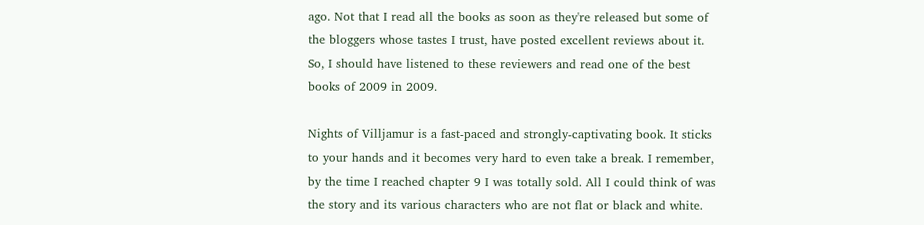ago. Not that I read all the books as soon as they're released but some of the bloggers whose tastes I trust, have posted excellent reviews about it. So, I should have listened to these reviewers and read one of the best books of 2009 in 2009.

Nights of Villjamur is a fast-paced and strongly-captivating book. It sticks to your hands and it becomes very hard to even take a break. I remember, by the time I reached chapter 9 I was totally sold. All I could think of was the story and its various characters who are not flat or black and white.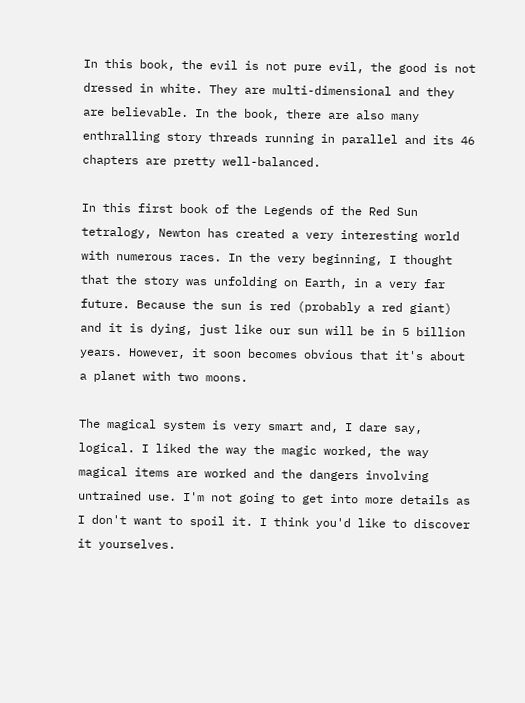In this book, the evil is not pure evil, the good is not dressed in white. They are multi-dimensional and they are believable. In the book, there are also many enthralling story threads running in parallel and its 46 chapters are pretty well-balanced.

In this first book of the Legends of the Red Sun tetralogy, Newton has created a very interesting world with numerous races. In the very beginning, I thought that the story was unfolding on Earth, in a very far future. Because the sun is red (probably a red giant) and it is dying, just like our sun will be in 5 billion years. However, it soon becomes obvious that it's about a planet with two moons.

The magical system is very smart and, I dare say, logical. I liked the way the magic worked, the way magical items are worked and the dangers involving untrained use. I'm not going to get into more details as I don't want to spoil it. I think you'd like to discover it yourselves.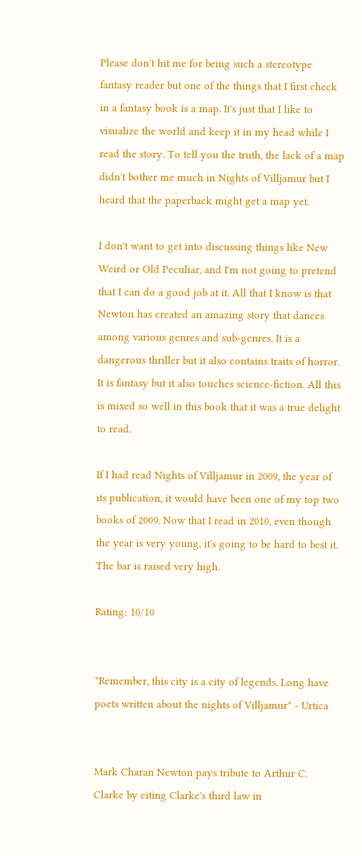Please don't hit me for being such a stereotype fantasy reader but one of the things that I first check in a fantasy book is a map. It's just that I like to visualize the world and keep it in my head while I read the story. To tell you the truth, the lack of a map didn't bother me much in Nights of Villjamur but I heard that the paperback might get a map yet.

I don't want to get into discussing things like New Weird or Old Peculiar, and I'm not going to pretend that I can do a good job at it. All that I know is that Newton has created an amazing story that dances among various genres and sub-genres. It is a dangerous thriller but it also contains traits of horror. It is fantasy but it also touches science-fiction. All this is mixed so well in this book that it was a true delight to read.

If I had read Nights of Villjamur in 2009, the year of its publication, it would have been one of my top two books of 2009. Now that I read in 2010, even though the year is very young, it's going to be hard to best it. The bar is raised very high.

Rating: 10/10


"Remember, this city is a city of legends. Long have poets written about the nights of Villjamur" - Urtica


Mark Charan Newton pays tribute to Arthur C. Clarke by citing Clarke's third law in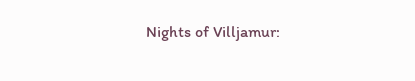Nights of Villjamur: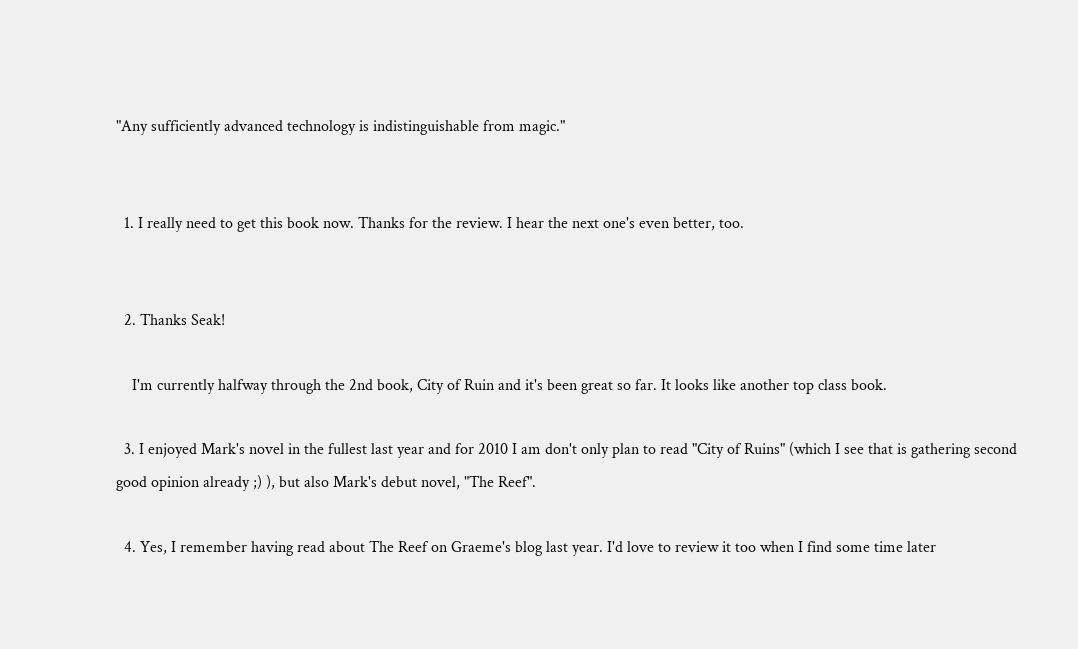"Any sufficiently advanced technology is indistinguishable from magic."


  1. I really need to get this book now. Thanks for the review. I hear the next one's even better, too.


  2. Thanks Seak!

    I'm currently halfway through the 2nd book, City of Ruin and it's been great so far. It looks like another top class book.

  3. I enjoyed Mark's novel in the fullest last year and for 2010 I am don't only plan to read "City of Ruins" (which I see that is gathering second good opinion already ;) ), but also Mark's debut novel, "The Reef".

  4. Yes, I remember having read about The Reef on Graeme's blog last year. I'd love to review it too when I find some time later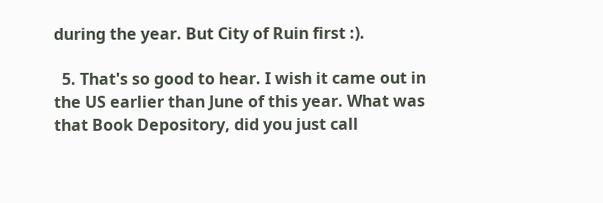during the year. But City of Ruin first :).

  5. That's so good to hear. I wish it came out in the US earlier than June of this year. What was that Book Depository, did you just call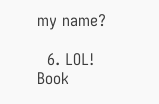my name?

  6. LOL! Book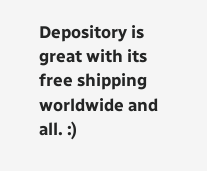Depository is great with its free shipping worldwide and all. :)